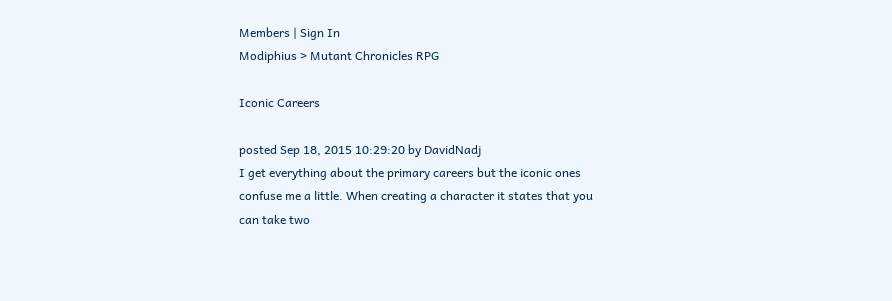Members | Sign In
Modiphius > Mutant Chronicles RPG

Iconic Careers

posted Sep 18, 2015 10:29:20 by DavidNadj
I get everything about the primary careers but the iconic ones confuse me a little. When creating a character it states that you can take two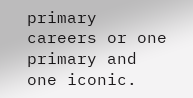primary careers or one primary and one iconic.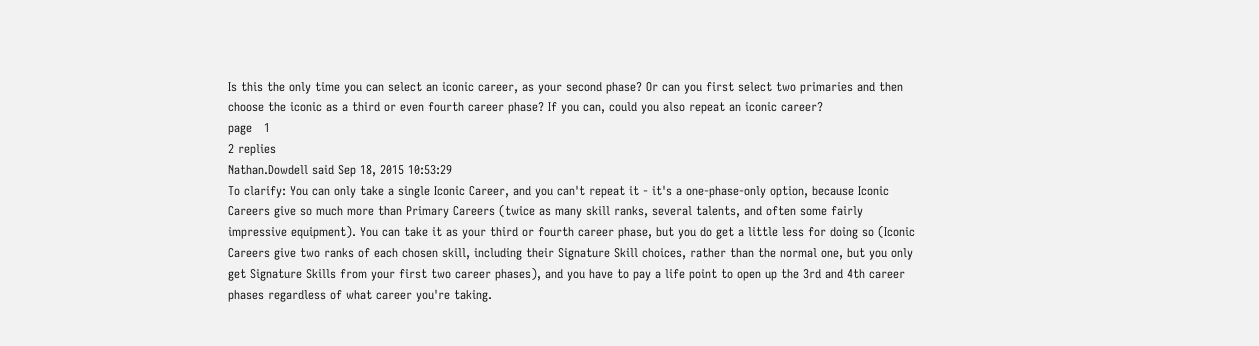Is this the only time you can select an iconic career, as your second phase? Or can you first select two primaries and then choose the iconic as a third or even fourth career phase? If you can, could you also repeat an iconic career?
page   1
2 replies
Nathan.Dowdell said Sep 18, 2015 10:53:29
To clarify: You can only take a single Iconic Career, and you can't repeat it - it's a one-phase-only option, because Iconic Careers give so much more than Primary Careers (twice as many skill ranks, several talents, and often some fairly impressive equipment). You can take it as your third or fourth career phase, but you do get a little less for doing so (Iconic Careers give two ranks of each chosen skill, including their Signature Skill choices, rather than the normal one, but you only get Signature Skills from your first two career phases), and you have to pay a life point to open up the 3rd and 4th career phases regardless of what career you're taking.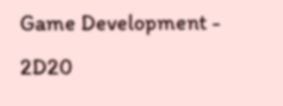Game Development - 2D20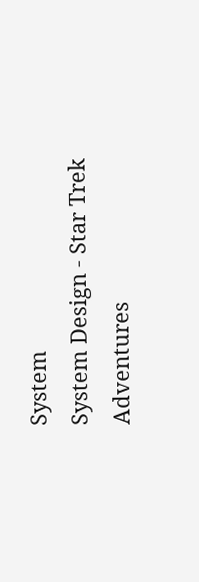System
System Design - Star Trek Adventures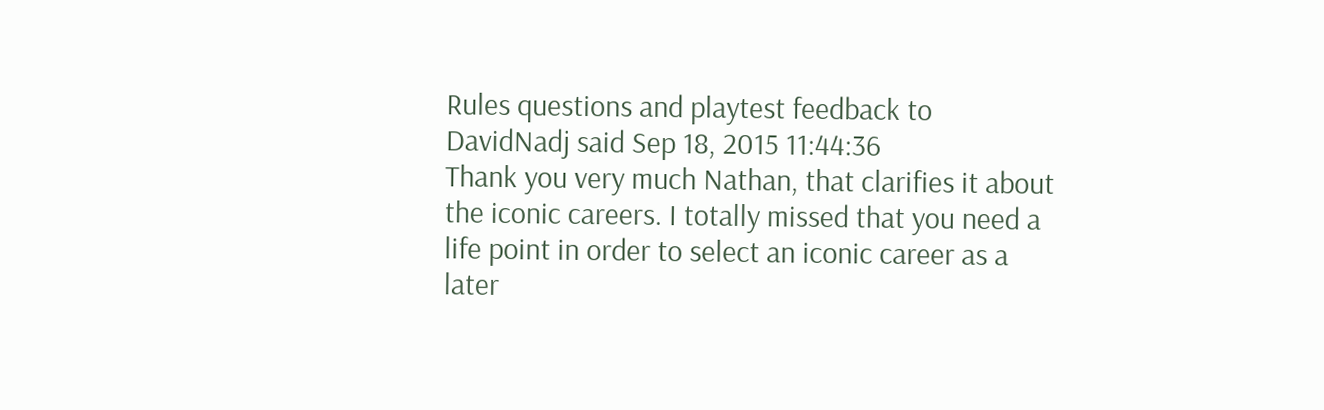Rules questions and playtest feedback to
DavidNadj said Sep 18, 2015 11:44:36
Thank you very much Nathan, that clarifies it about the iconic careers. I totally missed that you need a life point in order to select an iconic career as a later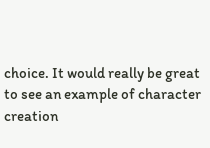choice. It would really be great to see an example of character creation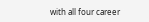with all four career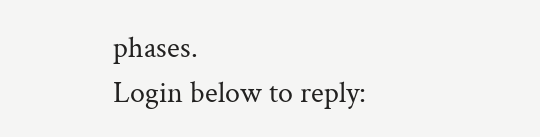phases.
Login below to reply: